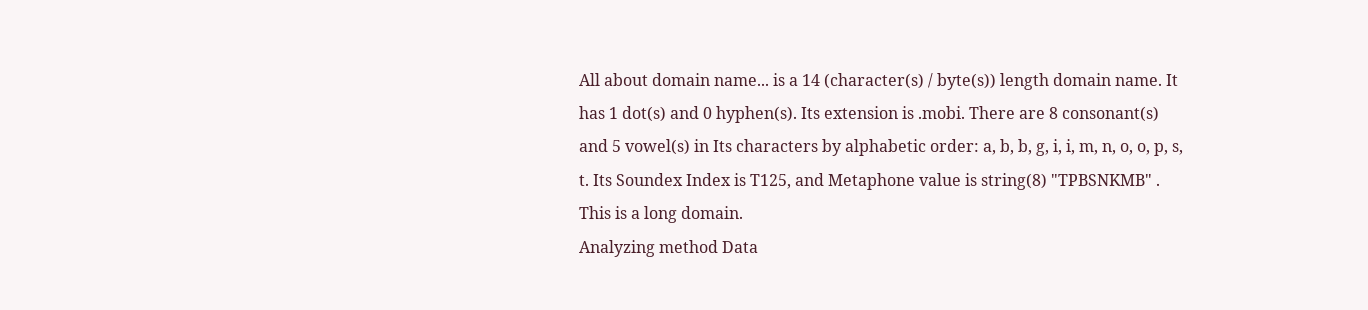All about domain name... is a 14 (character(s) / byte(s)) length domain name. It has 1 dot(s) and 0 hyphen(s). Its extension is .mobi. There are 8 consonant(s) and 5 vowel(s) in Its characters by alphabetic order: a, b, b, g, i, i, m, n, o, o, p, s, t. Its Soundex Index is T125, and Metaphone value is string(8) "TPBSNKMB" . This is a long domain.
Analyzing method Data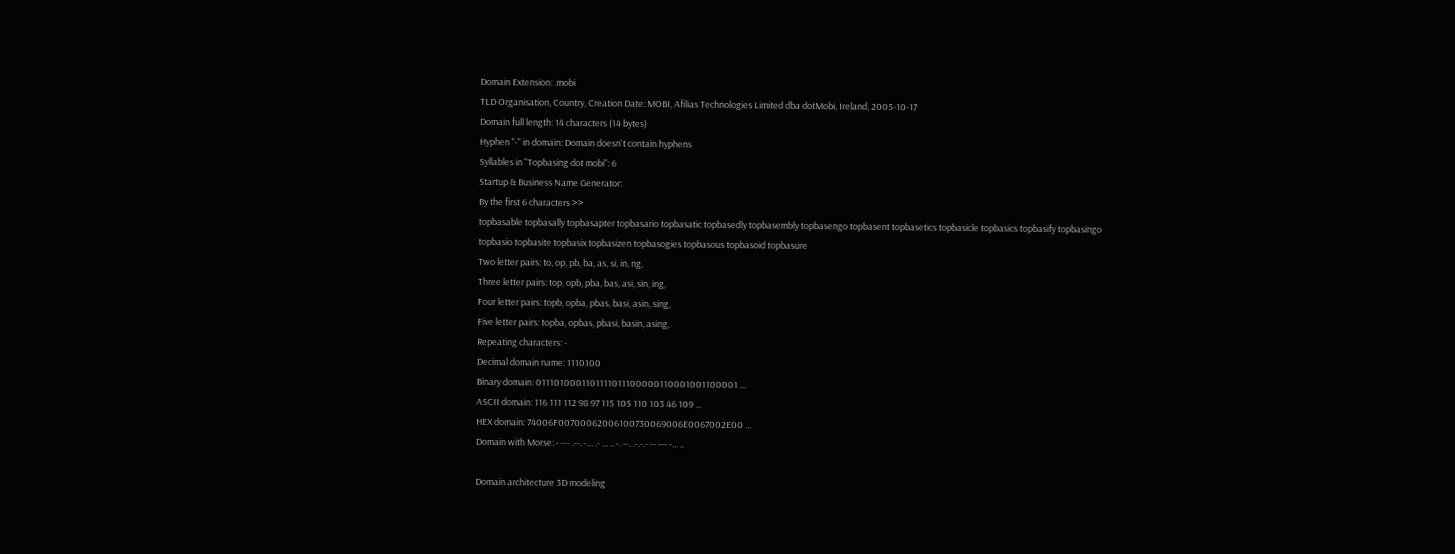Domain Extension: .mobi
TLD Organisation, Country, Creation Date: MOBI, Afilias Technologies Limited dba dotMobi, Ireland, 2005-10-17
Domain full length: 14 characters (14 bytes)
Hyphen "-" in domain: Domain doesn't contain hyphens
Syllables in "Topbasing dot mobi": 6
Startup & Business Name Generator:
By the first 6 characters >>
topbasable topbasally topbasapter topbasario topbasatic topbasedly topbasembly topbasengo topbasent topbasetics topbasicle topbasics topbasify topbasingo topbasio topbasite topbasix topbasizen topbasogies topbasous topbasoid topbasure
Two letter pairs: to, op, pb, ba, as, si, in, ng,
Three letter pairs: top, opb, pba, bas, asi, sin, ing,
Four letter pairs: topb, opba, pbas, basi, asin, sing,
Five letter pairs: topba, opbas, pbasi, basin, asing,
Repeating characters: -
Decimal domain name: 1110100
Binary domain: 0111010001101111011100000110001001100001 ...
ASCII domain: 116 111 112 98 97 115 105 110 103 46 109 ...
HEX domain: 74006F00700062006100730069006E0067002E00 ...
Domain with Morse: - --- .--. -... .- ... .. -. --. .-.-.- -- --- -... ..

Domain architecture 3D modeling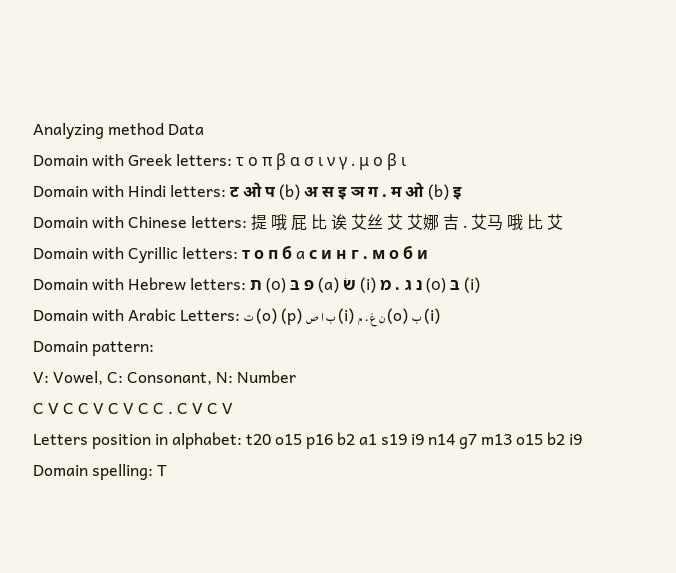Analyzing method Data
Domain with Greek letters: τ ο π β α σ ι ν γ . μ ο β ι
Domain with Hindi letters: ट ओ प (b) अ स इ ञ ग . म ओ (b) इ
Domain with Chinese letters: 提 哦 屁 比 诶 艾丝 艾 艾娜 吉 . 艾马 哦 比 艾
Domain with Cyrillic letters: т о п б a с и н г . м о б и
Domain with Hebrew letters: ת (ο) פּ בּ (a) שׂ (i) נ ג . מ (ο) בּ (i)
Domain with Arabic Letters: ت (o) (p) ب ا ص (i) ن غ . م (o) ب (i)
Domain pattern:
V: Vowel, C: Consonant, N: Number
C V C C V C V C C . C V C V
Letters position in alphabet: t20 o15 p16 b2 a1 s19 i9 n14 g7 m13 o15 b2 i9
Domain spelling: T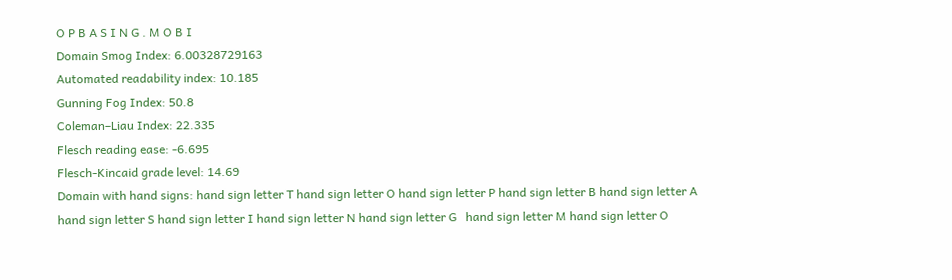O P B A S I N G . M O B I
Domain Smog Index: 6.00328729163
Automated readability index: 10.185
Gunning Fog Index: 50.8
Coleman–Liau Index: 22.335
Flesch reading ease: -6.695
Flesch-Kincaid grade level: 14.69
Domain with hand signs: hand sign letter T hand sign letter O hand sign letter P hand sign letter B hand sign letter A hand sign letter S hand sign letter I hand sign letter N hand sign letter G   hand sign letter M hand sign letter O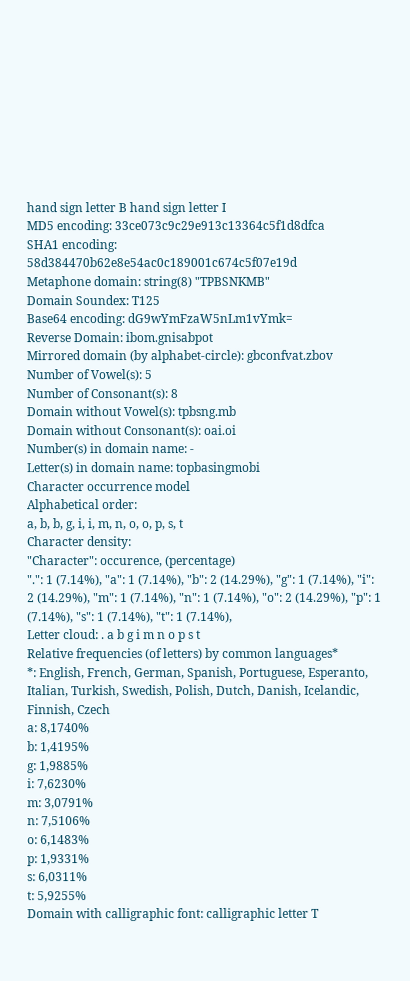hand sign letter B hand sign letter I
MD5 encoding: 33ce073c9c29e913c13364c5f1d8dfca
SHA1 encoding: 58d384470b62e8e54ac0c189001c674c5f07e19d
Metaphone domain: string(8) "TPBSNKMB"
Domain Soundex: T125
Base64 encoding: dG9wYmFzaW5nLm1vYmk=
Reverse Domain: ibom.gnisabpot
Mirrored domain (by alphabet-circle): gbconfvat.zbov
Number of Vowel(s): 5
Number of Consonant(s): 8
Domain without Vowel(s): tpbsng.mb
Domain without Consonant(s): oai.oi
Number(s) in domain name: -
Letter(s) in domain name: topbasingmobi
Character occurrence model
Alphabetical order:
a, b, b, g, i, i, m, n, o, o, p, s, t
Character density:
"Character": occurence, (percentage)
".": 1 (7.14%), "a": 1 (7.14%), "b": 2 (14.29%), "g": 1 (7.14%), "i": 2 (14.29%), "m": 1 (7.14%), "n": 1 (7.14%), "o": 2 (14.29%), "p": 1 (7.14%), "s": 1 (7.14%), "t": 1 (7.14%),
Letter cloud: . a b g i m n o p s t
Relative frequencies (of letters) by common languages*
*: English, French, German, Spanish, Portuguese, Esperanto, Italian, Turkish, Swedish, Polish, Dutch, Danish, Icelandic, Finnish, Czech
a: 8,1740%
b: 1,4195%
g: 1,9885%
i: 7,6230%
m: 3,0791%
n: 7,5106%
o: 6,1483%
p: 1,9331%
s: 6,0311%
t: 5,9255%
Domain with calligraphic font: calligraphic letter T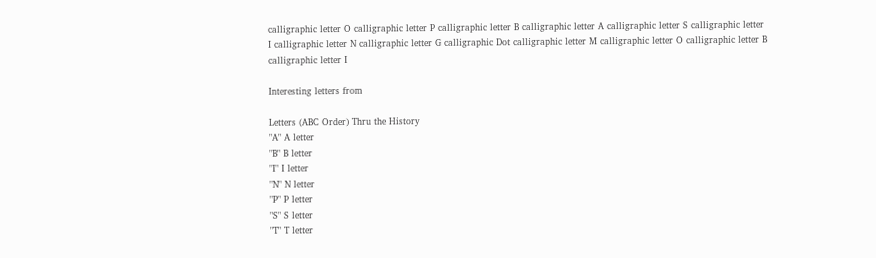calligraphic letter O calligraphic letter P calligraphic letter B calligraphic letter A calligraphic letter S calligraphic letter I calligraphic letter N calligraphic letter G calligraphic Dot calligraphic letter M calligraphic letter O calligraphic letter B calligraphic letter I

Interesting letters from

Letters (ABC Order) Thru the History
"A" A letter
"B" B letter
"I" I letter
"N" N letter
"P" P letter
"S" S letter
"T" T letter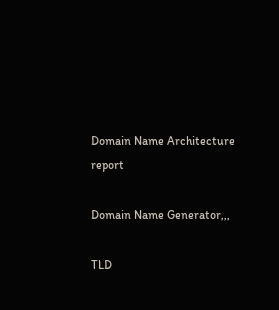Domain Name Architecture report

Domain Name Generator,,,

TLD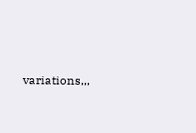variations,,,